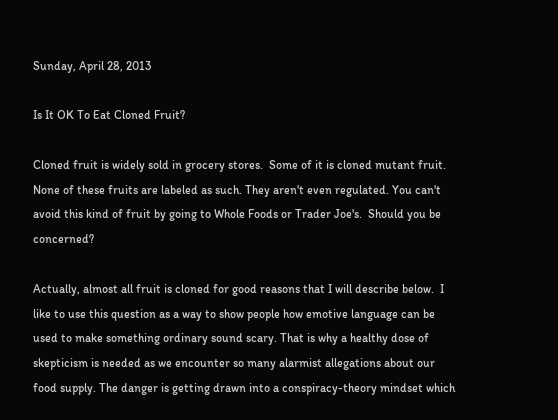Sunday, April 28, 2013

Is It OK To Eat Cloned Fruit?

Cloned fruit is widely sold in grocery stores.  Some of it is cloned mutant fruit. None of these fruits are labeled as such. They aren't even regulated. You can't avoid this kind of fruit by going to Whole Foods or Trader Joe's.  Should you be concerned?

Actually, almost all fruit is cloned for good reasons that I will describe below.  I like to use this question as a way to show people how emotive language can be used to make something ordinary sound scary. That is why a healthy dose of skepticism is needed as we encounter so many alarmist allegations about our food supply. The danger is getting drawn into a conspiracy-theory mindset which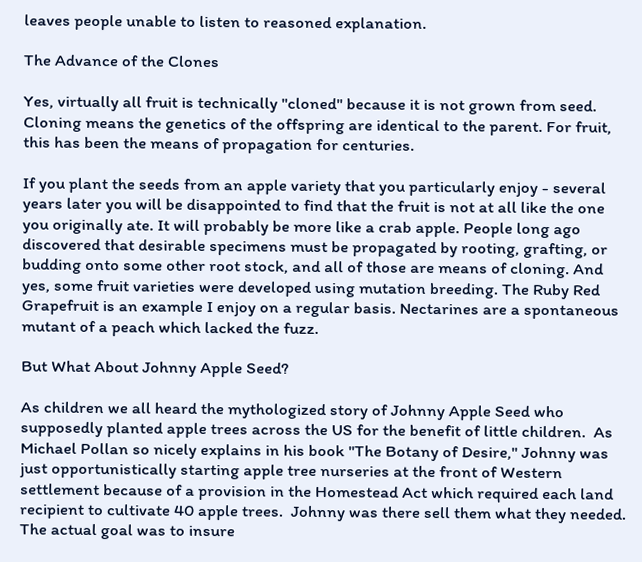leaves people unable to listen to reasoned explanation.

The Advance of the Clones

Yes, virtually all fruit is technically "cloned" because it is not grown from seed. Cloning means the genetics of the offspring are identical to the parent. For fruit, this has been the means of propagation for centuries.

If you plant the seeds from an apple variety that you particularly enjoy - several years later you will be disappointed to find that the fruit is not at all like the one you originally ate. It will probably be more like a crab apple. People long ago discovered that desirable specimens must be propagated by rooting, grafting, or budding onto some other root stock, and all of those are means of cloning. And yes, some fruit varieties were developed using mutation breeding. The Ruby Red Grapefruit is an example I enjoy on a regular basis. Nectarines are a spontaneous mutant of a peach which lacked the fuzz.

But What About Johnny Apple Seed?

As children we all heard the mythologized story of Johnny Apple Seed who supposedly planted apple trees across the US for the benefit of little children.  As Michael Pollan so nicely explains in his book "The Botany of Desire," Johnny was just opportunistically starting apple tree nurseries at the front of Western settlement because of a provision in the Homestead Act which required each land recipient to cultivate 40 apple trees.  Johnny was there sell them what they needed.  The actual goal was to insure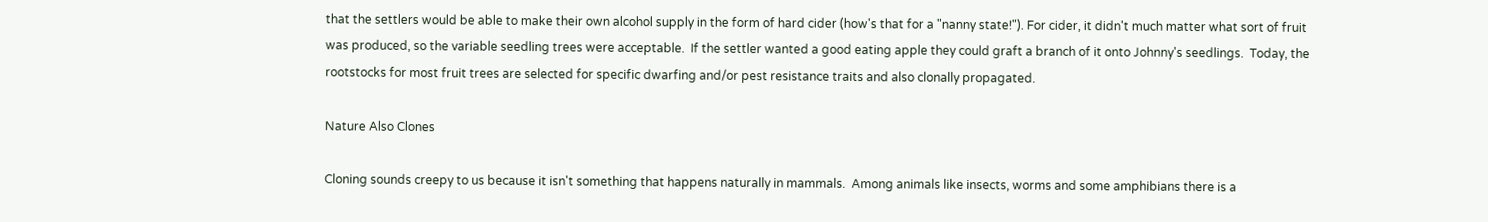that the settlers would be able to make their own alcohol supply in the form of hard cider (how's that for a "nanny state!"). For cider, it didn't much matter what sort of fruit was produced, so the variable seedling trees were acceptable.  If the settler wanted a good eating apple they could graft a branch of it onto Johnny's seedlings.  Today, the rootstocks for most fruit trees are selected for specific dwarfing and/or pest resistance traits and also clonally propagated.

Nature Also Clones

Cloning sounds creepy to us because it isn't something that happens naturally in mammals.  Among animals like insects, worms and some amphibians there is a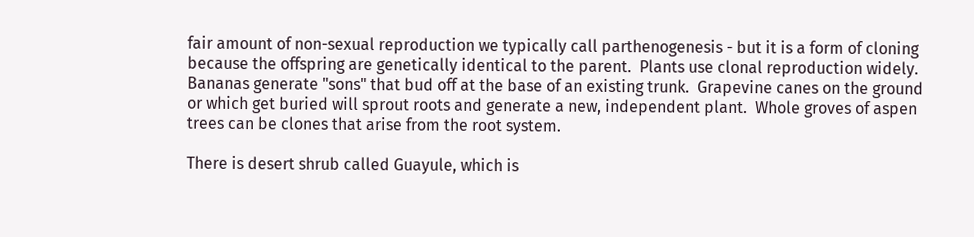fair amount of non-sexual reproduction we typically call parthenogenesis - but it is a form of cloning because the offspring are genetically identical to the parent.  Plants use clonal reproduction widely.  Bananas generate "sons" that bud off at the base of an existing trunk.  Grapevine canes on the ground or which get buried will sprout roots and generate a new, independent plant.  Whole groves of aspen trees can be clones that arise from the root system.

There is desert shrub called Guayule, which is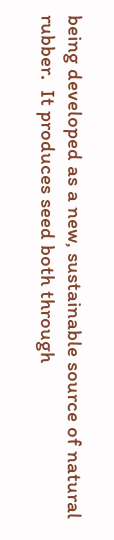being developed as a new, sustainable source of natural rubber.  It produces seed both through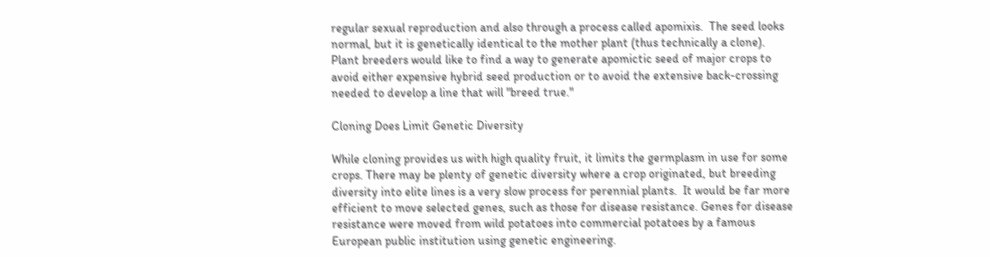regular sexual reproduction and also through a process called apomixis.  The seed looks normal, but it is genetically identical to the mother plant (thus technically a clone).  Plant breeders would like to find a way to generate apomictic seed of major crops to avoid either expensive hybrid seed production or to avoid the extensive back-crossing needed to develop a line that will "breed true."

Cloning Does Limit Genetic Diversity

While cloning provides us with high quality fruit, it limits the germplasm in use for some crops. There may be plenty of genetic diversity where a crop originated, but breeding diversity into elite lines is a very slow process for perennial plants.  It would be far more efficient to move selected genes, such as those for disease resistance. Genes for disease resistance were moved from wild potatoes into commercial potatoes by a famous European public institution using genetic engineering.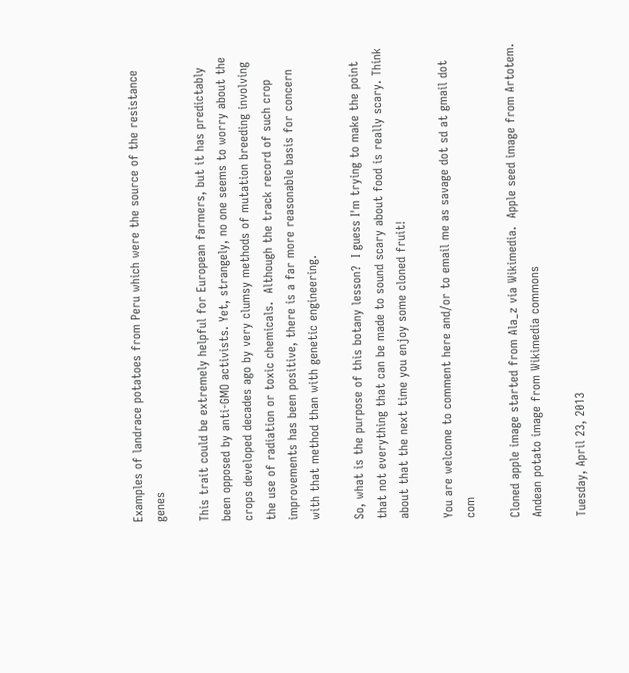Examples of landrace potatoes from Peru which were the source of the resistance genes

This trait could be extremely helpful for European farmers, but it has predictably been opposed by anti-GMO activists. Yet, strangely, no one seems to worry about the crops developed decades ago by very clumsy methods of mutation breeding involving the use of radiation or toxic chemicals.  Although the track record of such crop improvements has been positive, there is a far more reasonable basis for concern with that method than with genetic engineering.

So, what is the purpose of this botany lesson?  I guess I'm trying to make the point that not everything that can be made to sound scary about food is really scary. Think about that the next time you enjoy some cloned fruit!

You are welcome to comment here and/or to email me as savage dot sd at gmail dot com

Cloned apple image started from Ala_z via Wikimedia.  Apple seed image from Artotem.  Andean potato image from Wikimedia commons

Tuesday, April 23, 2013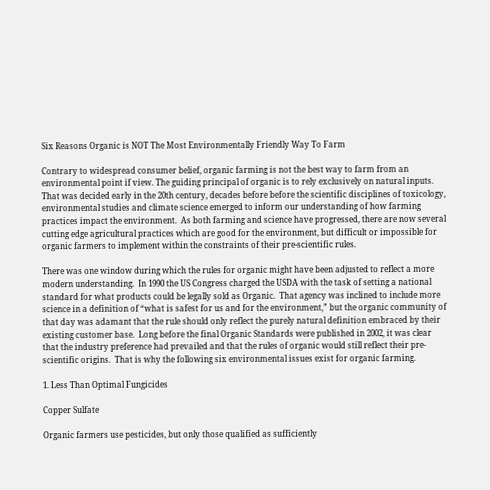Six Reasons Organic is NOT The Most Environmentally Friendly Way To Farm

Contrary to widespread consumer belief, organic farming is not the best way to farm from an environmental point if view. The guiding principal of organic is to rely exclusively on natural inputs.  That was decided early in the 20th century, decades before before the scientific disciplines of toxicology, environmental studies and climate science emerged to inform our understanding of how farming practices impact the environment.  As both farming and science have progressed, there are now several cutting edge agricultural practices which are good for the environment, but difficult or impossible for organic farmers to implement within the constraints of their pre-scientific rules.

There was one window during which the rules for organic might have been adjusted to reflect a more modern understanding.  In 1990 the US Congress charged the USDA with the task of setting a national standard for what products could be legally sold as Organic.  That agency was inclined to include more science in a definition of “what is safest for us and for the environment,” but the organic community of that day was adamant that the rule should only reflect the purely natural definition embraced by their existing customer base.  Long before the final Organic Standards were published in 2002, it was clear that the industry preference had prevailed and that the rules of organic would still reflect their pre-scientific origins.  That is why the following six environmental issues exist for organic farming.

1. Less Than Optimal Fungicides

Copper Sulfate

Organic farmers use pesticides, but only those qualified as sufficiently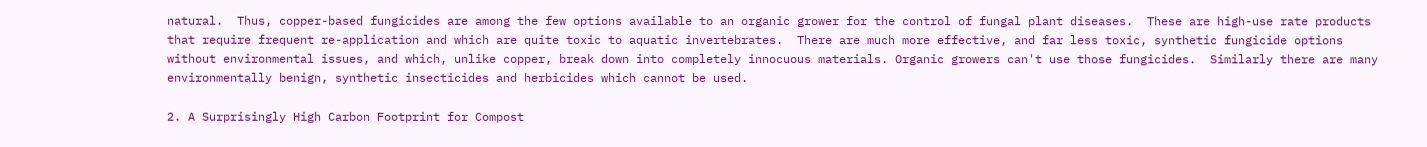natural.  Thus, copper-based fungicides are among the few options available to an organic grower for the control of fungal plant diseases.  These are high-use rate products that require frequent re-application and which are quite toxic to aquatic invertebrates.  There are much more effective, and far less toxic, synthetic fungicide options without environmental issues, and which, unlike copper, break down into completely innocuous materials. Organic growers can't use those fungicides.  Similarly there are many environmentally benign, synthetic insecticides and herbicides which cannot be used.

2. A Surprisingly High Carbon Footprint for Compost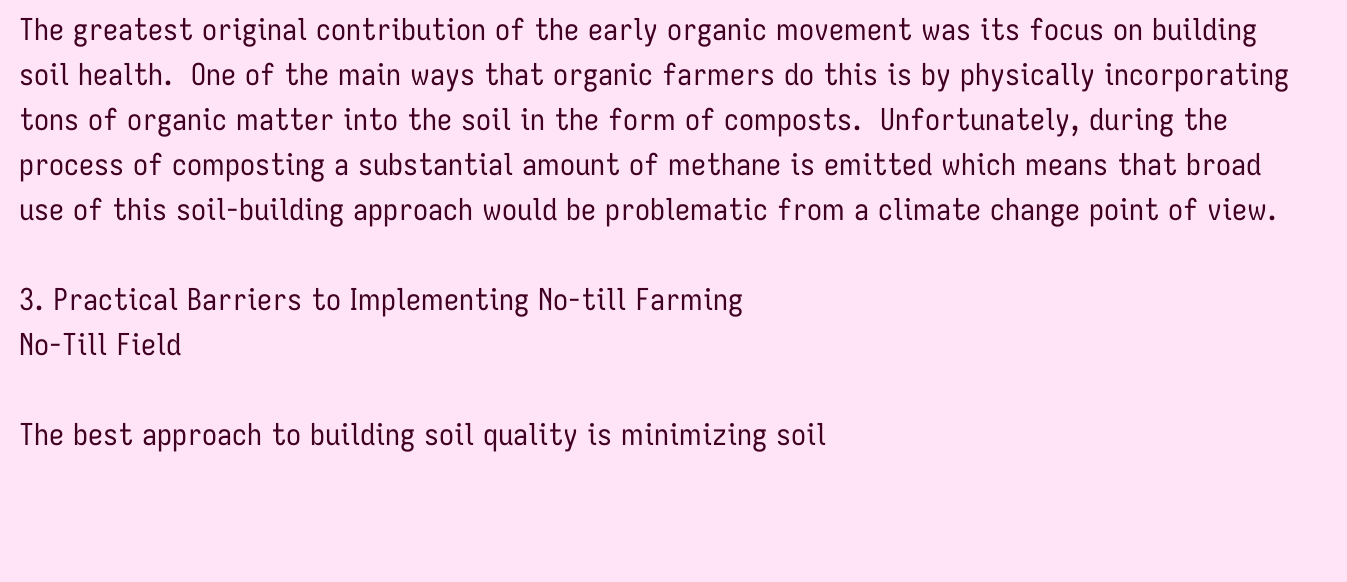The greatest original contribution of the early organic movement was its focus on building soil health.  One of the main ways that organic farmers do this is by physically incorporating tons of organic matter into the soil in the form of composts.  Unfortunately, during the process of composting a substantial amount of methane is emitted which means that broad use of this soil-building approach would be problematic from a climate change point of view.

3. Practical Barriers to Implementing No-till Farming
No-Till Field

The best approach to building soil quality is minimizing soil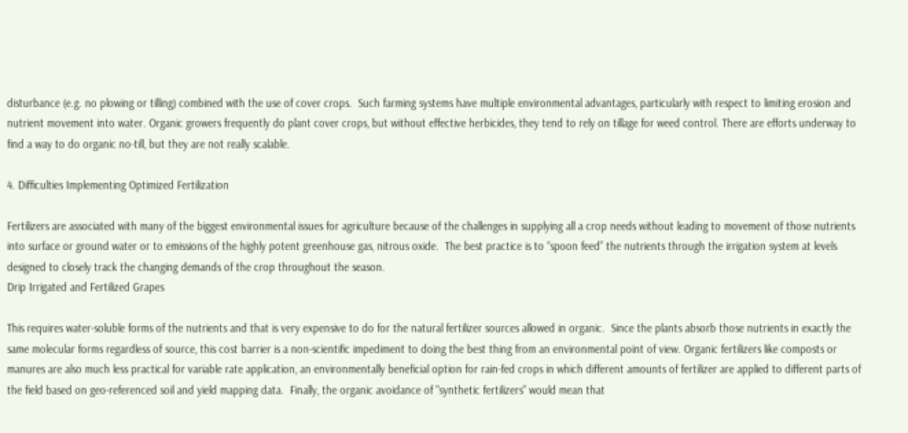disturbance (e.g. no plowing or tilling) combined with the use of cover crops.  Such farming systems have multiple environmental advantages, particularly with respect to limiting erosion and nutrient movement into water. Organic growers frequently do plant cover crops, but without effective herbicides, they tend to rely on tillage for weed control. There are efforts underway to find a way to do organic no-till, but they are not really scalable.

4. Difficulties Implementing Optimized Fertilization

Fertilizers are associated with many of the biggest environmental issues for agriculture because of the challenges in supplying all a crop needs without leading to movement of those nutrients into surface or ground water or to emissions of the highly potent greenhouse gas, nitrous oxide.  The best practice is to “spoon feed” the nutrients through the irrigation system at levels designed to closely track the changing demands of the crop throughout the season.
Drip Irrigated and Fertilized Grapes

This requires water-soluble forms of the nutrients and that is very expensive to do for the natural fertilizer sources allowed in organic.  Since the plants absorb those nutrients in exactly the same molecular forms regardless of source, this cost barrier is a non-scientific impediment to doing the best thing from an environmental point of view. Organic fertilizers like composts or manures are also much less practical for variable rate application, an environmentally beneficial option for rain-fed crops in which different amounts of fertilizer are applied to different parts of the field based on geo-referenced soil and yield mapping data.  Finally, the organic avoidance of "synthetic fertilizers" would mean that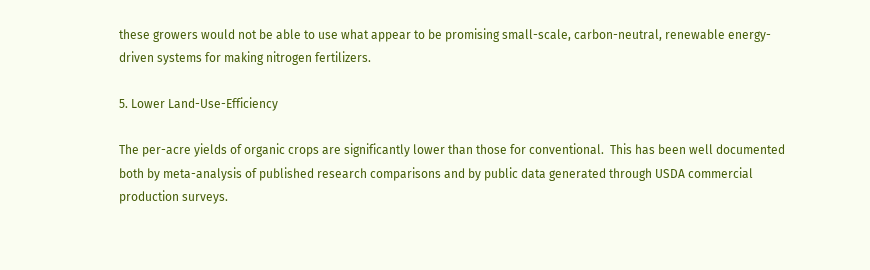these growers would not be able to use what appear to be promising small-scale, carbon-neutral, renewable energy-driven systems for making nitrogen fertilizers.

5. Lower Land-Use-Efficiency

The per-acre yields of organic crops are significantly lower than those for conventional.  This has been well documented both by meta-analysis of published research comparisons and by public data generated through USDA commercial production surveys.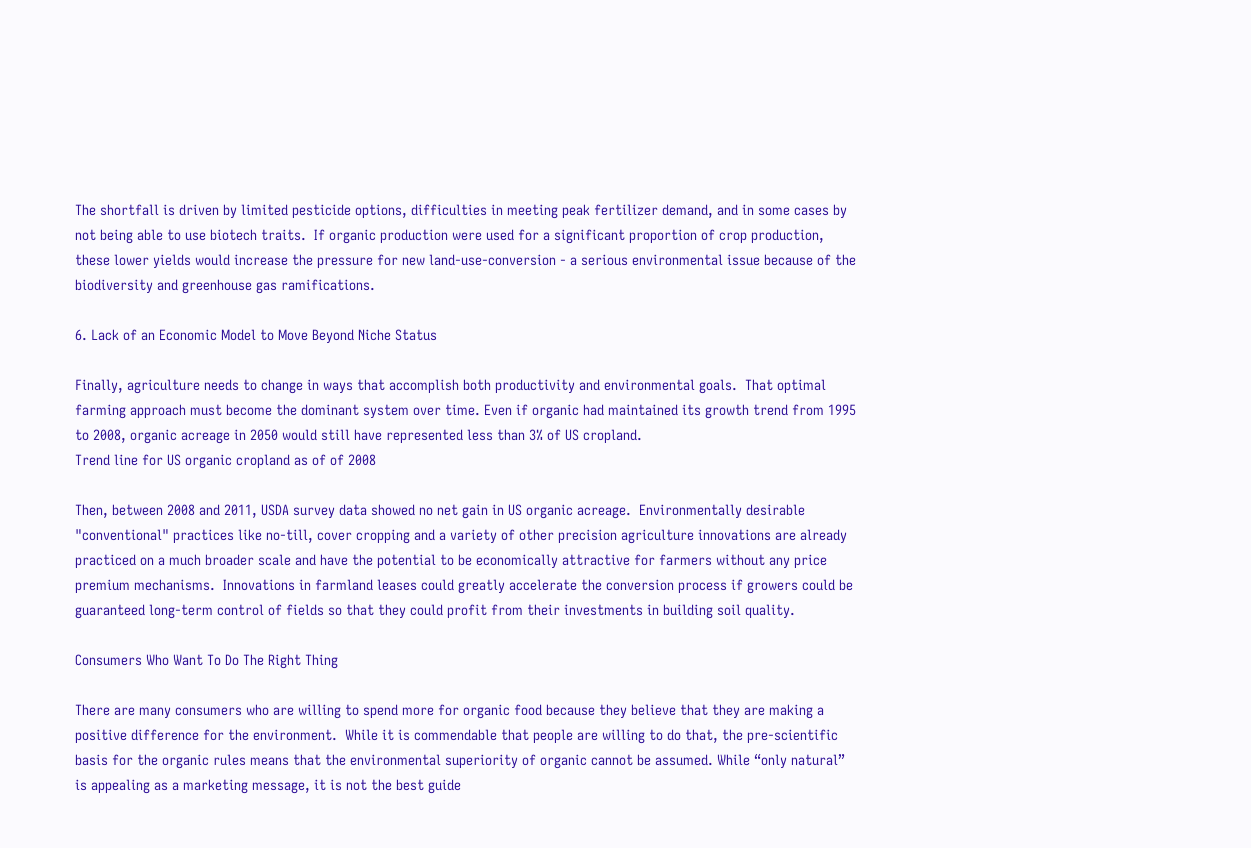The shortfall is driven by limited pesticide options, difficulties in meeting peak fertilizer demand, and in some cases by not being able to use biotech traits.  If organic production were used for a significant proportion of crop production, these lower yields would increase the pressure for new land-use-conversion - a serious environmental issue because of the biodiversity and greenhouse gas ramifications.

6. Lack of an Economic Model to Move Beyond Niche Status

Finally, agriculture needs to change in ways that accomplish both productivity and environmental goals.  That optimal farming approach must become the dominant system over time. Even if organic had maintained its growth trend from 1995 to 2008, organic acreage in 2050 would still have represented less than 3% of US cropland.
Trend line for US organic cropland as of of 2008

Then, between 2008 and 2011, USDA survey data showed no net gain in US organic acreage.  Environmentally desirable "conventional" practices like no-till, cover cropping and a variety of other precision agriculture innovations are already practiced on a much broader scale and have the potential to be economically attractive for farmers without any price premium mechanisms.  Innovations in farmland leases could greatly accelerate the conversion process if growers could be guaranteed long-term control of fields so that they could profit from their investments in building soil quality.

Consumers Who Want To Do The Right Thing

There are many consumers who are willing to spend more for organic food because they believe that they are making a positive difference for the environment.  While it is commendable that people are willing to do that, the pre-scientific basis for the organic rules means that the environmental superiority of organic cannot be assumed. While “only natural” is appealing as a marketing message, it is not the best guide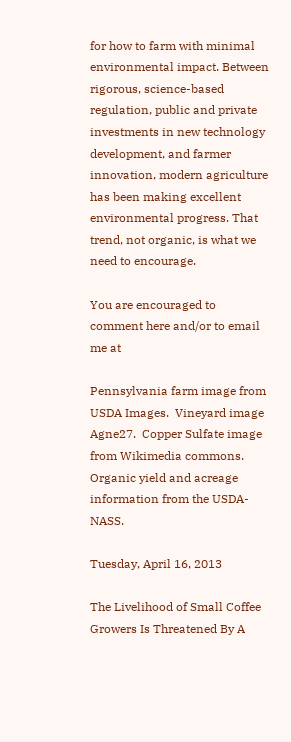for how to farm with minimal environmental impact. Between rigorous, science-based regulation, public and private investments in new technology development, and farmer innovation, modern agriculture has been making excellent environmental progress. That trend, not organic, is what we need to encourage.

You are encouraged to comment here and/or to email me at

Pennsylvania farm image from USDA Images.  Vineyard image Agne27.  Copper Sulfate image from Wikimedia commons.  Organic yield and acreage information from the USDA-NASS.

Tuesday, April 16, 2013

The Livelihood of Small Coffee Growers Is Threatened By A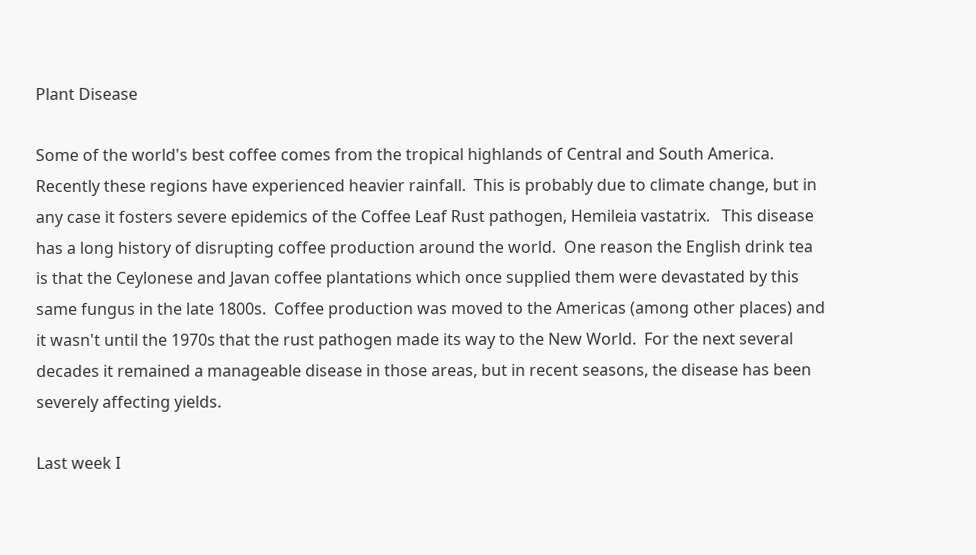Plant Disease

Some of the world's best coffee comes from the tropical highlands of Central and South America.  Recently these regions have experienced heavier rainfall.  This is probably due to climate change, but in any case it fosters severe epidemics of the Coffee Leaf Rust pathogen, Hemileia vastatrix.   This disease has a long history of disrupting coffee production around the world.  One reason the English drink tea is that the Ceylonese and Javan coffee plantations which once supplied them were devastated by this same fungus in the late 1800s.  Coffee production was moved to the Americas (among other places) and it wasn't until the 1970s that the rust pathogen made its way to the New World.  For the next several decades it remained a manageable disease in those areas, but in recent seasons, the disease has been severely affecting yields.

Last week I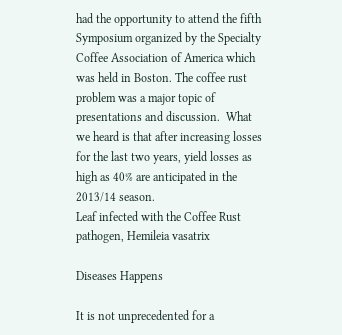had the opportunity to attend the fifth Symposium organized by the Specialty Coffee Association of America which was held in Boston. The coffee rust problem was a major topic of presentations and discussion.  What we heard is that after increasing losses for the last two years, yield losses as high as 40% are anticipated in the 2013/14 season.
Leaf infected with the Coffee Rust pathogen, Hemileia vasatrix

Diseases Happens

It is not unprecedented for a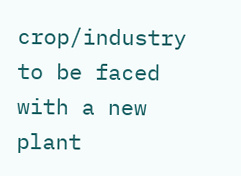crop/industry to be faced with a new plant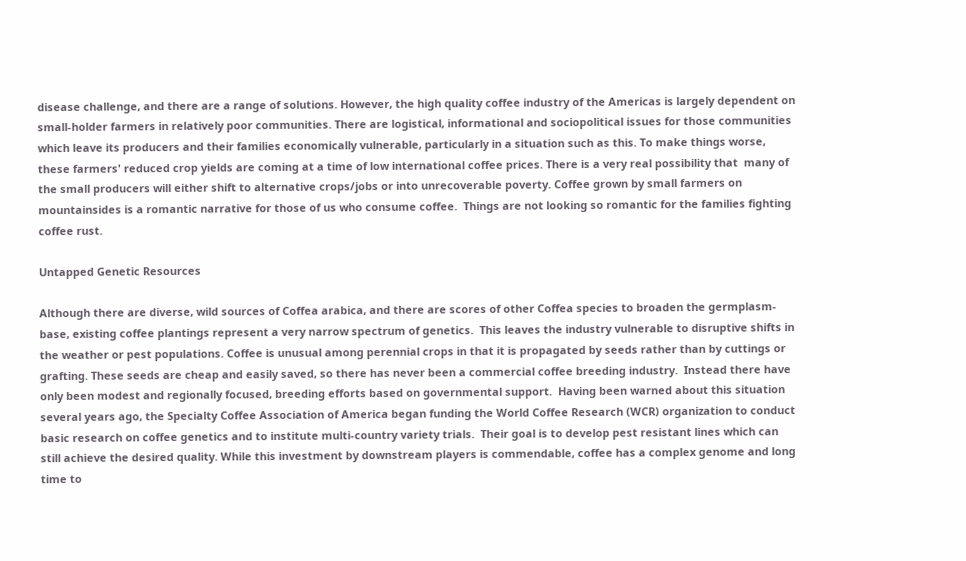disease challenge, and there are a range of solutions. However, the high quality coffee industry of the Americas is largely dependent on small-holder farmers in relatively poor communities. There are logistical, informational and sociopolitical issues for those communities which leave its producers and their families economically vulnerable, particularly in a situation such as this. To make things worse, these farmers' reduced crop yields are coming at a time of low international coffee prices. There is a very real possibility that  many of the small producers will either shift to alternative crops/jobs or into unrecoverable poverty. Coffee grown by small farmers on mountainsides is a romantic narrative for those of us who consume coffee.  Things are not looking so romantic for the families fighting coffee rust.

Untapped Genetic Resources

Although there are diverse, wild sources of Coffea arabica, and there are scores of other Coffea species to broaden the germplasm-base, existing coffee plantings represent a very narrow spectrum of genetics.  This leaves the industry vulnerable to disruptive shifts in the weather or pest populations. Coffee is unusual among perennial crops in that it is propagated by seeds rather than by cuttings or grafting. These seeds are cheap and easily saved, so there has never been a commercial coffee breeding industry.  Instead there have only been modest and regionally focused, breeding efforts based on governmental support.  Having been warned about this situation several years ago, the Specialty Coffee Association of America began funding the World Coffee Research (WCR) organization to conduct basic research on coffee genetics and to institute multi-country variety trials.  Their goal is to develop pest resistant lines which can still achieve the desired quality. While this investment by downstream players is commendable, coffee has a complex genome and long time to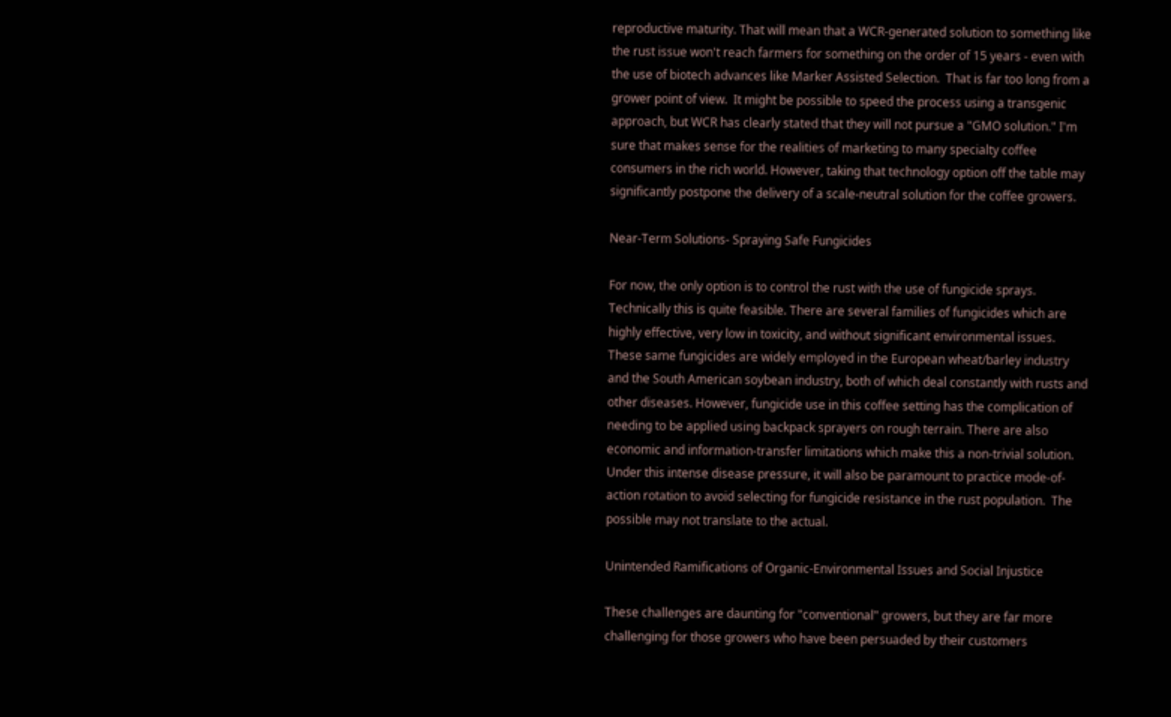reproductive maturity. That will mean that a WCR-generated solution to something like the rust issue won't reach farmers for something on the order of 15 years - even with the use of biotech advances like Marker Assisted Selection.  That is far too long from a grower point of view.  It might be possible to speed the process using a transgenic approach, but WCR has clearly stated that they will not pursue a "GMO solution." I'm sure that makes sense for the realities of marketing to many specialty coffee consumers in the rich world. However, taking that technology option off the table may significantly postpone the delivery of a scale-neutral solution for the coffee growers.

Near-Term Solutions- Spraying Safe Fungicides

For now, the only option is to control the rust with the use of fungicide sprays. Technically this is quite feasible. There are several families of fungicides which are highly effective, very low in toxicity, and without significant environmental issues. These same fungicides are widely employed in the European wheat/barley industry and the South American soybean industry, both of which deal constantly with rusts and other diseases. However, fungicide use in this coffee setting has the complication of needing to be applied using backpack sprayers on rough terrain. There are also economic and information-transfer limitations which make this a non-trivial solution. Under this intense disease pressure, it will also be paramount to practice mode-of-action rotation to avoid selecting for fungicide resistance in the rust population.  The possible may not translate to the actual.

Unintended Ramifications of Organic-Environmental Issues and Social Injustice

These challenges are daunting for "conventional" growers, but they are far more challenging for those growers who have been persuaded by their customers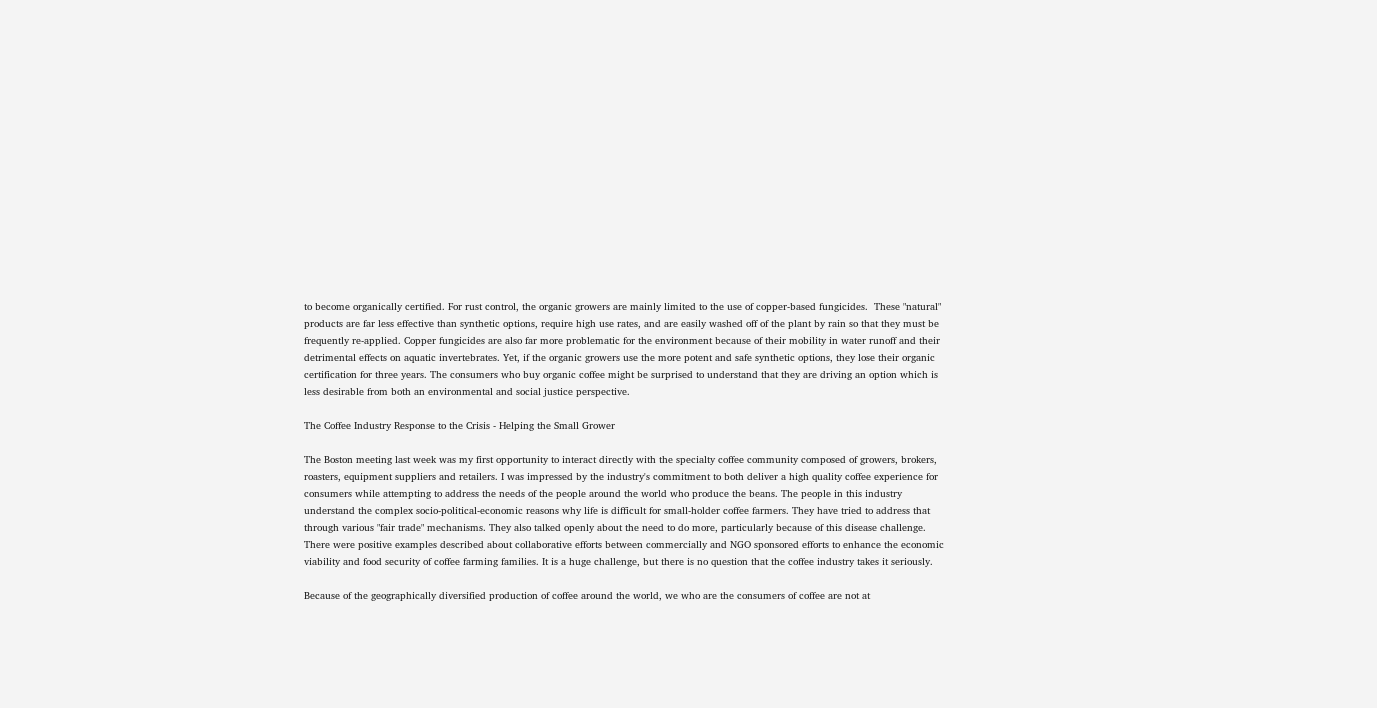to become organically certified. For rust control, the organic growers are mainly limited to the use of copper-based fungicides.  These "natural" products are far less effective than synthetic options, require high use rates, and are easily washed off of the plant by rain so that they must be frequently re-applied. Copper fungicides are also far more problematic for the environment because of their mobility in water runoff and their detrimental effects on aquatic invertebrates. Yet, if the organic growers use the more potent and safe synthetic options, they lose their organic certification for three years. The consumers who buy organic coffee might be surprised to understand that they are driving an option which is less desirable from both an environmental and social justice perspective.

The Coffee Industry Response to the Crisis - Helping the Small Grower

The Boston meeting last week was my first opportunity to interact directly with the specialty coffee community composed of growers, brokers, roasters, equipment suppliers and retailers. I was impressed by the industry's commitment to both deliver a high quality coffee experience for consumers while attempting to address the needs of the people around the world who produce the beans. The people in this industry understand the complex socio-political-economic reasons why life is difficult for small-holder coffee farmers. They have tried to address that through various "fair trade" mechanisms. They also talked openly about the need to do more, particularly because of this disease challenge. There were positive examples described about collaborative efforts between commercially and NGO sponsored efforts to enhance the economic viability and food security of coffee farming families. It is a huge challenge, but there is no question that the coffee industry takes it seriously.

Because of the geographically diversified production of coffee around the world, we who are the consumers of coffee are not at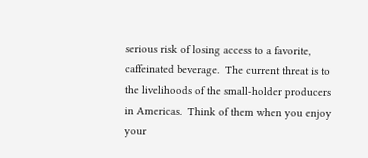serious risk of losing access to a favorite, caffeinated beverage.  The current threat is to the livelihoods of the small-holder producers in Americas.  Think of them when you enjoy your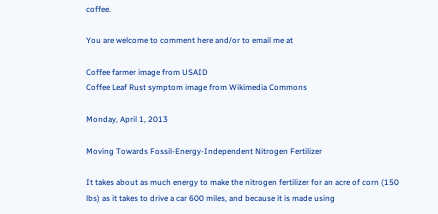coffee.

You are welcome to comment here and/or to email me at

Coffee farmer image from USAID
Coffee Leaf Rust symptom image from Wikimedia Commons

Monday, April 1, 2013

Moving Towards Fossil-Energy-Independent Nitrogen Fertilizer

It takes about as much energy to make the nitrogen fertilizer for an acre of corn (150 lbs) as it takes to drive a car 600 miles, and because it is made using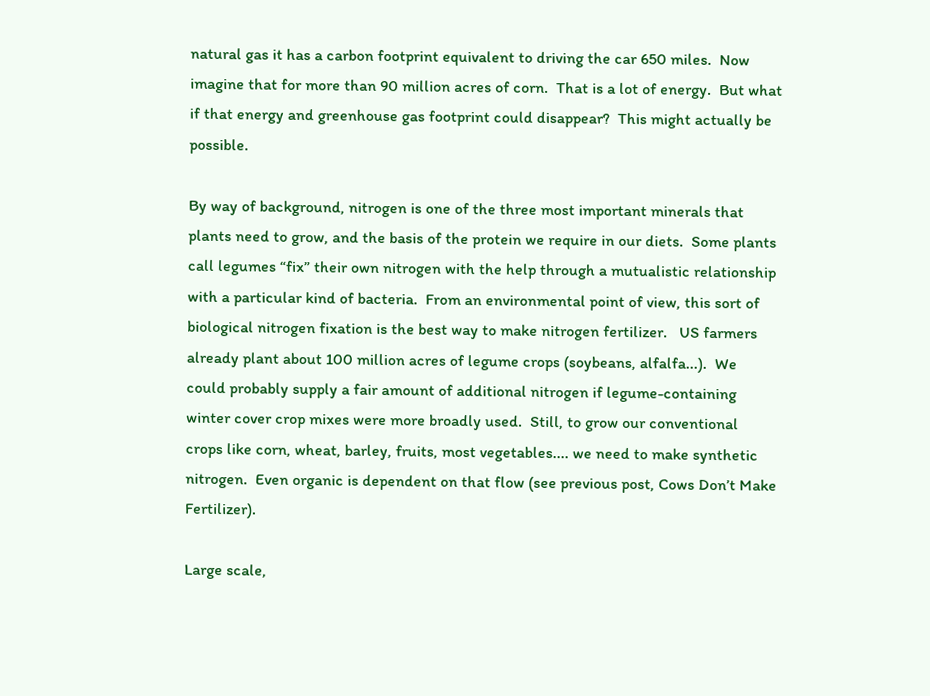natural gas it has a carbon footprint equivalent to driving the car 650 miles.  Now imagine that for more than 90 million acres of corn.  That is a lot of energy.  But what if that energy and greenhouse gas footprint could disappear?  This might actually be possible.

By way of background, nitrogen is one of the three most important minerals that plants need to grow, and the basis of the protein we require in our diets.  Some plants call legumes “fix” their own nitrogen with the help through a mutualistic relationship with a particular kind of bacteria.  From an environmental point of view, this sort of  biological nitrogen fixation is the best way to make nitrogen fertilizer.   US farmers already plant about 100 million acres of legume crops (soybeans, alfalfa...).  We could probably supply a fair amount of additional nitrogen if legume-containing winter cover crop mixes were more broadly used.  Still, to grow our conventional crops like corn, wheat, barley, fruits, most vegetables.... we need to make synthetic nitrogen.  Even organic is dependent on that flow (see previous post, Cows Don’t Make Fertilizer).

Large scale,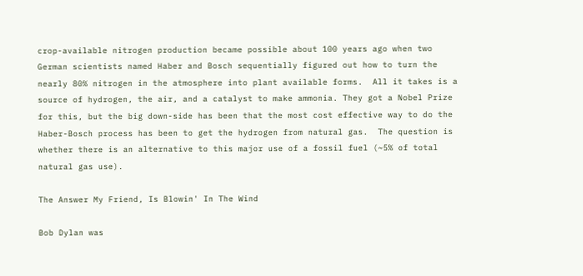crop-available nitrogen production became possible about 100 years ago when two German scientists named Haber and Bosch sequentially figured out how to turn the nearly 80% nitrogen in the atmosphere into plant available forms.  All it takes is a source of hydrogen, the air, and a catalyst to make ammonia. They got a Nobel Prize for this, but the big down-side has been that the most cost effective way to do the Haber-Bosch process has been to get the hydrogen from natural gas.  The question is whether there is an alternative to this major use of a fossil fuel (~5% of total natural gas use).

The Answer My Friend, Is Blowin' In The Wind

Bob Dylan was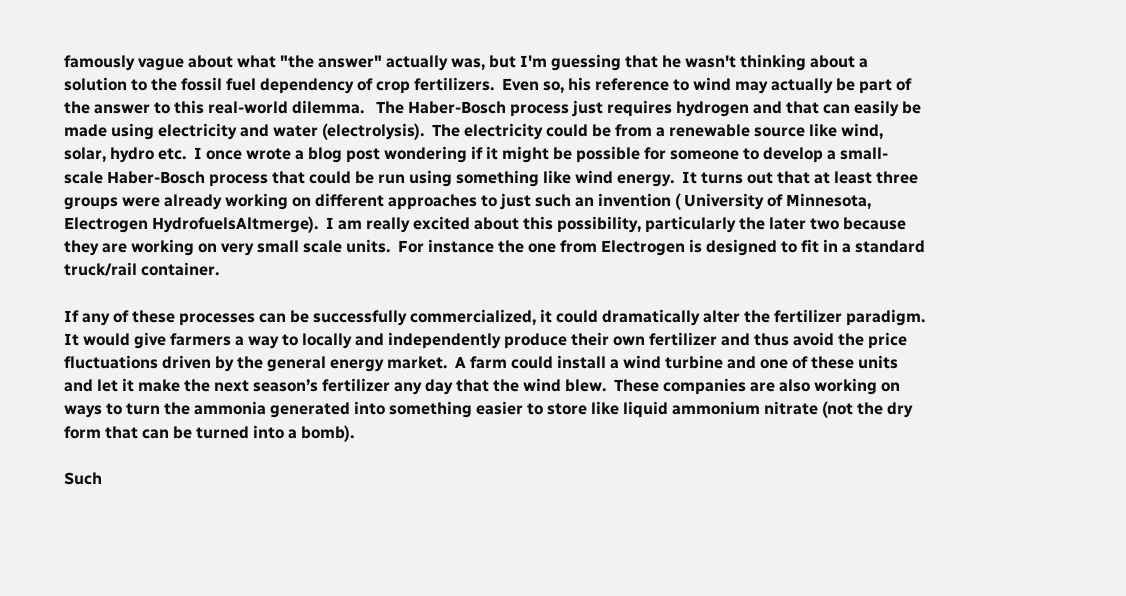famously vague about what "the answer" actually was, but I'm guessing that he wasn't thinking about a solution to the fossil fuel dependency of crop fertilizers.  Even so, his reference to wind may actually be part of the answer to this real-world dilemma.   The Haber-Bosch process just requires hydrogen and that can easily be made using electricity and water (electrolysis).  The electricity could be from a renewable source like wind, solar, hydro etc.  I once wrote a blog post wondering if it might be possible for someone to develop a small-scale Haber-Bosch process that could be run using something like wind energy.  It turns out that at least three groups were already working on different approaches to just such an invention ( University of Minnesota, Electrogen HydrofuelsAltmerge).  I am really excited about this possibility, particularly the later two because they are working on very small scale units.  For instance the one from Electrogen is designed to fit in a standard truck/rail container.

If any of these processes can be successfully commercialized, it could dramatically alter the fertilizer paradigm.  It would give farmers a way to locally and independently produce their own fertilizer and thus avoid the price fluctuations driven by the general energy market.  A farm could install a wind turbine and one of these units and let it make the next season’s fertilizer any day that the wind blew.  These companies are also working on ways to turn the ammonia generated into something easier to store like liquid ammonium nitrate (not the dry form that can be turned into a bomb).

Such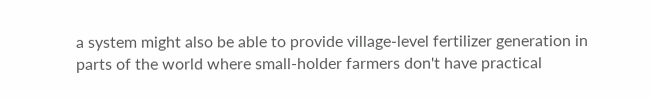a system might also be able to provide village-level fertilizer generation in parts of the world where small-holder farmers don't have practical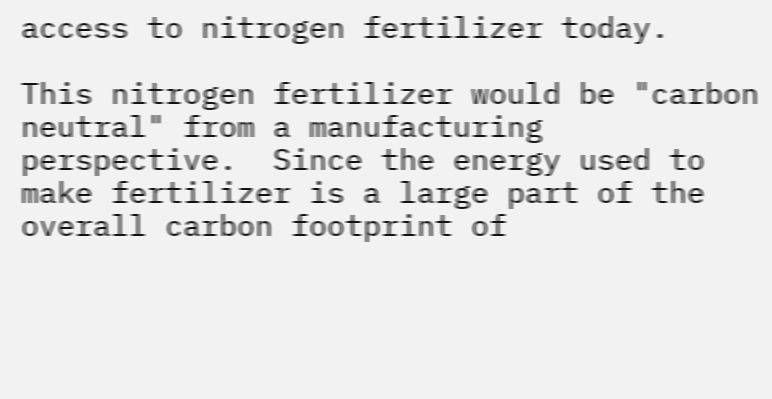access to nitrogen fertilizer today.

This nitrogen fertilizer would be "carbon neutral" from a manufacturing perspective.  Since the energy used to make fertilizer is a large part of the overall carbon footprint of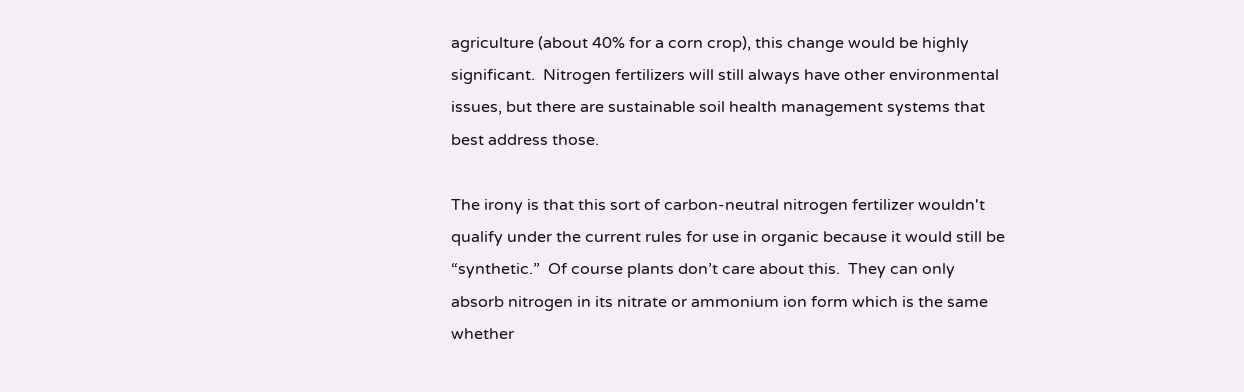agriculture (about 40% for a corn crop), this change would be highly significant.  Nitrogen fertilizers will still always have other environmental issues, but there are sustainable soil health management systems that best address those.

The irony is that this sort of carbon-neutral nitrogen fertilizer wouldn't qualify under the current rules for use in organic because it would still be “synthetic.”  Of course plants don’t care about this.  They can only absorb nitrogen in its nitrate or ammonium ion form which is the same whether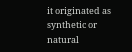it originated as synthetic or natural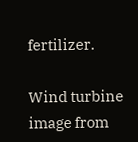fertilizer.

Wind turbine image from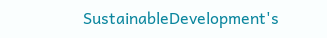SustainableDevelopment's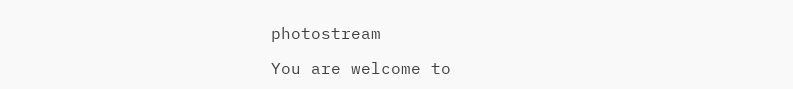photostream

You are welcome to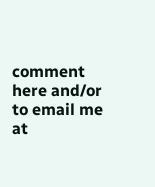comment here and/or to email me at